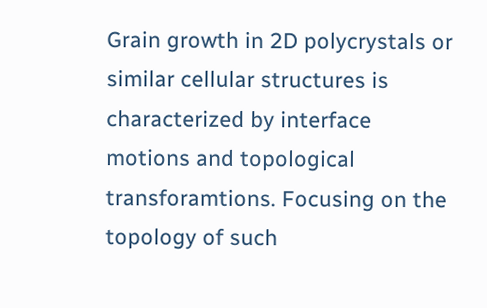Grain growth in 2D polycrystals or similar cellular structures is characterized by interface motions and topological transforamtions. Focusing on the topology of such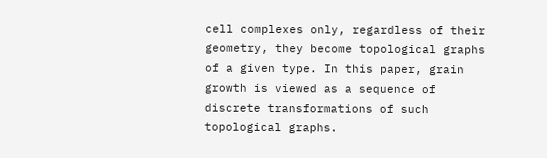cell complexes only, regardless of their geometry, they become topological graphs of a given type. In this paper, grain growth is viewed as a sequence of discrete transformations of such topological graphs.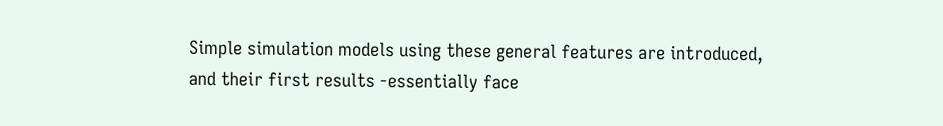Simple simulation models using these general features are introduced, and their first results -essentially face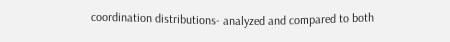coordination distributions- analyzed and compared to both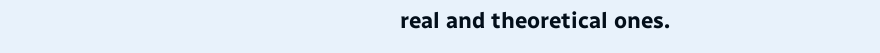real and theoretical ones.